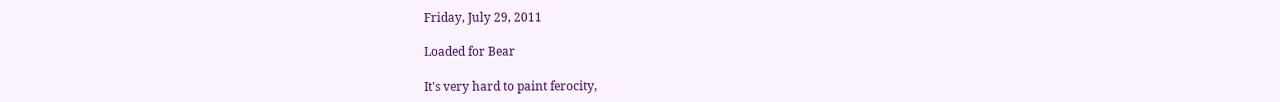Friday, July 29, 2011

Loaded for Bear

It's very hard to paint ferocity,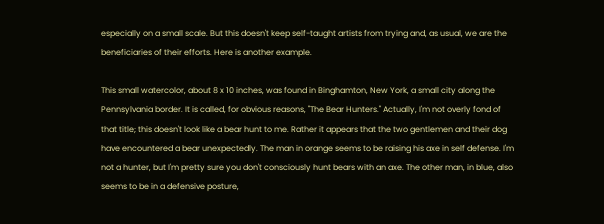especially on a small scale. But this doesn't keep self-taught artists from trying and, as usual, we are the beneficiaries of their efforts. Here is another example.

This small watercolor, about 8 x 10 inches, was found in Binghamton, New York, a small city along the Pennsylvania border. It is called, for obvious reasons, "The Bear Hunters." Actually, I'm not overly fond of that title; this doesn't look like a bear hunt to me. Rather it appears that the two gentlemen and their dog have encountered a bear unexpectedly. The man in orange seems to be raising his axe in self defense. I'm not a hunter, but I'm pretty sure you don't consciously hunt bears with an axe. The other man, in blue, also seems to be in a defensive posture,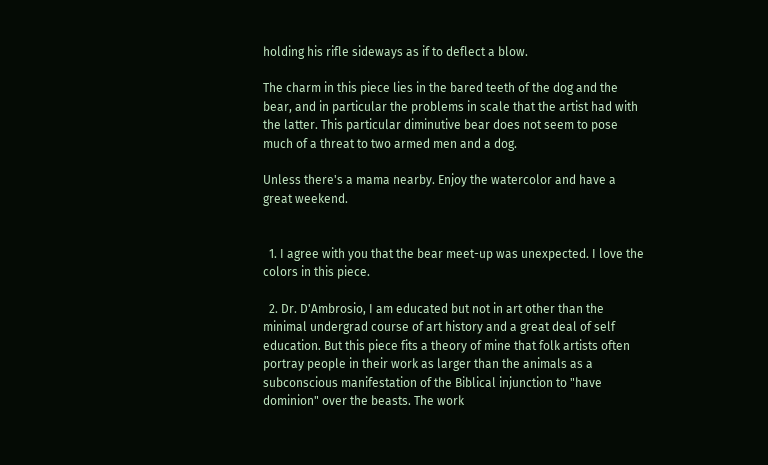holding his rifle sideways as if to deflect a blow.

The charm in this piece lies in the bared teeth of the dog and the bear, and in particular the problems in scale that the artist had with the latter. This particular diminutive bear does not seem to pose much of a threat to two armed men and a dog.

Unless there's a mama nearby. Enjoy the watercolor and have a great weekend.


  1. I agree with you that the bear meet-up was unexpected. I love the colors in this piece.

  2. Dr. D'Ambrosio, I am educated but not in art other than the minimal undergrad course of art history and a great deal of self education. But this piece fits a theory of mine that folk artists often portray people in their work as larger than the animals as a subconscious manifestation of the Biblical injunction to "have dominion" over the beasts. The work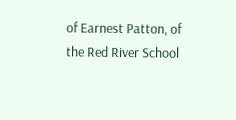of Earnest Patton, of the Red River School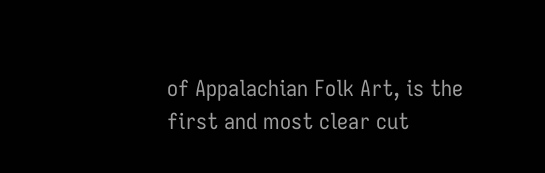of Appalachian Folk Art, is the first and most clear cut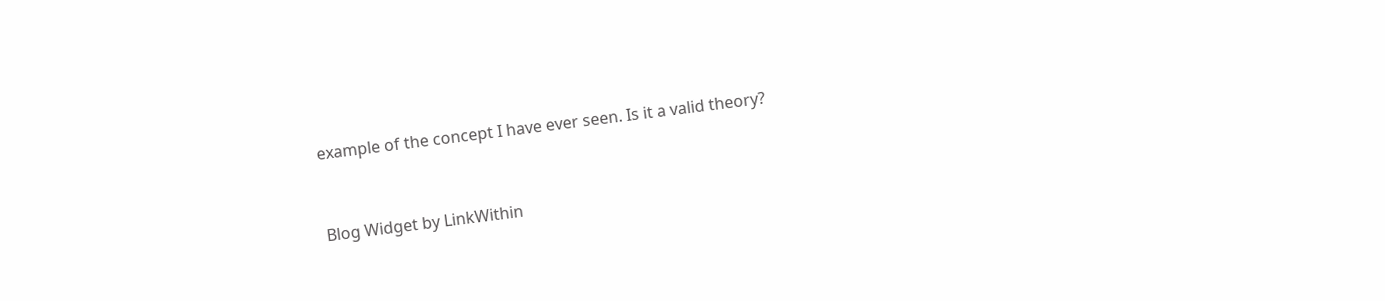example of the concept I have ever seen. Is it a valid theory?


Blog Widget by LinkWithin